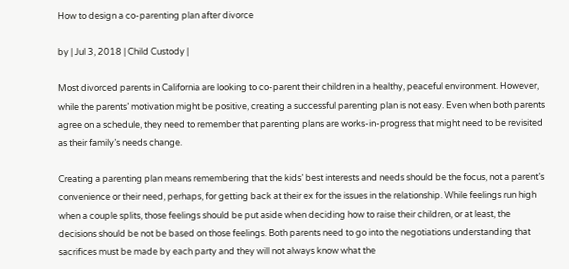How to design a co-parenting plan after divorce

by | Jul 3, 2018 | Child Custody |

Most divorced parents in California are looking to co-parent their children in a healthy, peaceful environment. However, while the parents’ motivation might be positive, creating a successful parenting plan is not easy. Even when both parents agree on a schedule, they need to remember that parenting plans are works-in-progress that might need to be revisited as their family’s needs change.

Creating a parenting plan means remembering that the kids’ best interests and needs should be the focus, not a parent’s convenience or their need, perhaps, for getting back at their ex for the issues in the relationship. While feelings run high when a couple splits, those feelings should be put aside when deciding how to raise their children, or at least, the decisions should be not be based on those feelings. Both parents need to go into the negotiations understanding that sacrifices must be made by each party and they will not always know what the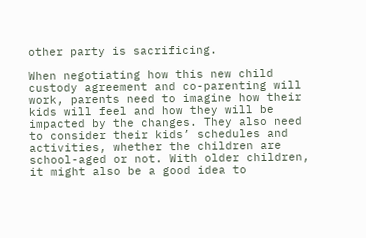other party is sacrificing.

When negotiating how this new child custody agreement and co-parenting will work, parents need to imagine how their kids will feel and how they will be impacted by the changes. They also need to consider their kids’ schedules and activities, whether the children are school-aged or not. With older children, it might also be a good idea to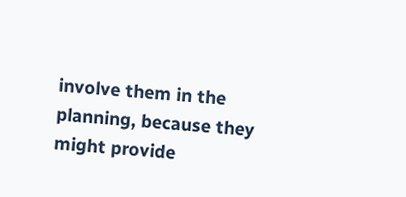involve them in the planning, because they might provide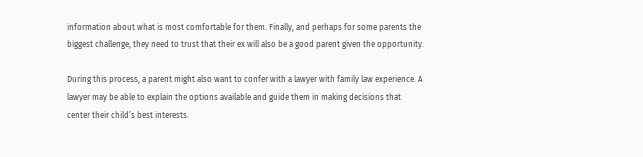information about what is most comfortable for them. Finally, and perhaps for some parents the biggest challenge, they need to trust that their ex will also be a good parent given the opportunity.

During this process, a parent might also want to confer with a lawyer with family law experience. A lawyer may be able to explain the options available and guide them in making decisions that center their child’s best interests.